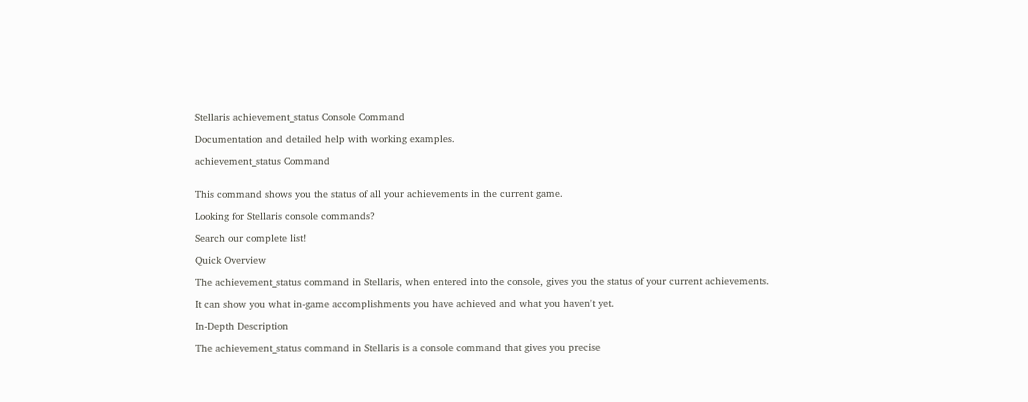Stellaris achievement_status Console Command

Documentation and detailed help with working examples.

achievement_status Command


This command shows you the status of all your achievements in the current game.

Looking for Stellaris console commands?

Search our complete list!

Quick Overview

The achievement_status command in Stellaris, when entered into the console, gives you the status of your current achievements.

It can show you what in-game accomplishments you have achieved and what you haven't yet.

In-Depth Description

The achievement_status command in Stellaris is a console command that gives you precise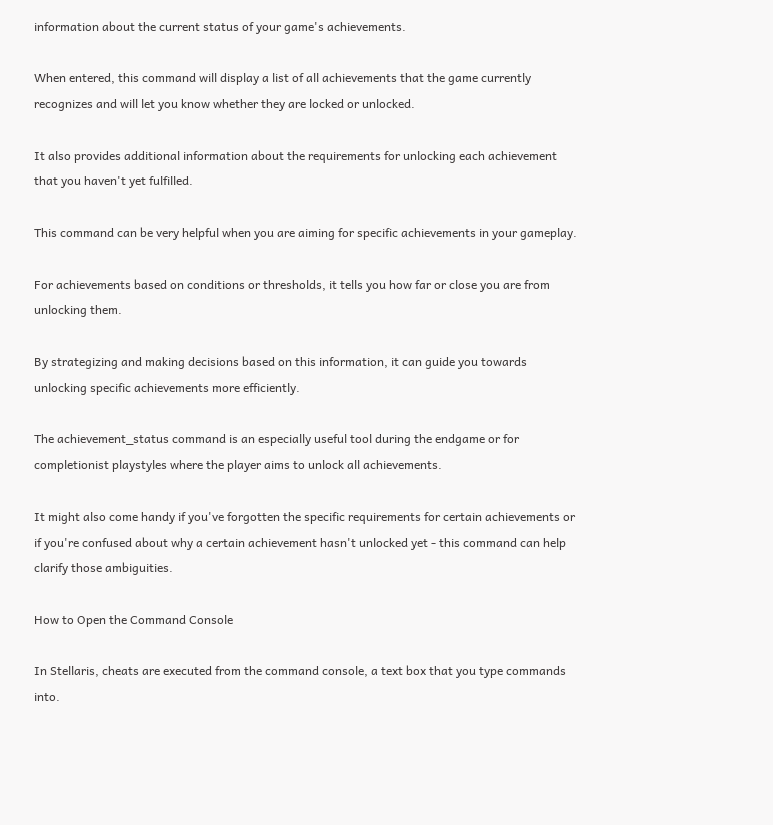information about the current status of your game's achievements.

When entered, this command will display a list of all achievements that the game currently recognizes and will let you know whether they are locked or unlocked.

It also provides additional information about the requirements for unlocking each achievement that you haven't yet fulfilled.

This command can be very helpful when you are aiming for specific achievements in your gameplay.

For achievements based on conditions or thresholds, it tells you how far or close you are from unlocking them.

By strategizing and making decisions based on this information, it can guide you towards unlocking specific achievements more efficiently.

The achievement_status command is an especially useful tool during the endgame or for completionist playstyles where the player aims to unlock all achievements.

It might also come handy if you've forgotten the specific requirements for certain achievements or if you're confused about why a certain achievement hasn't unlocked yet - this command can help clarify those ambiguities.

How to Open the Command Console

In Stellaris, cheats are executed from the command console, a text box that you type commands into.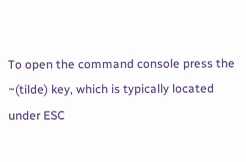To open the command console press the ~(tilde) key, which is typically located under ESC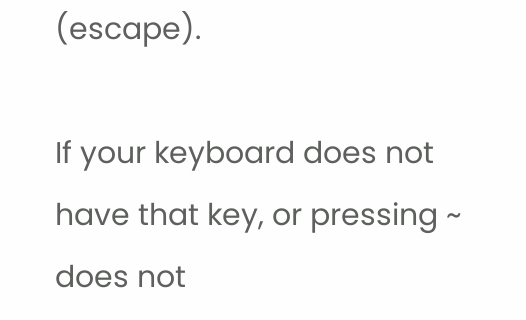(escape).

If your keyboard does not have that key, or pressing ~ does not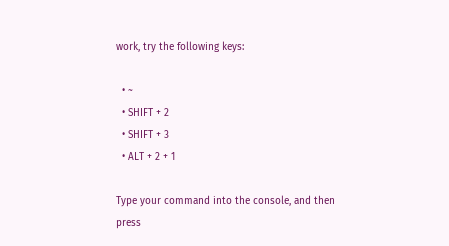work, try the following keys:

  • ~
  • SHIFT + 2
  • SHIFT + 3
  • ALT + 2 + 1

Type your command into the console, and then press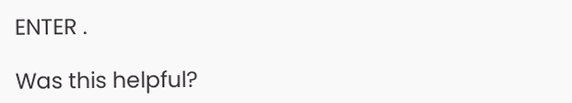ENTER .

Was this helpful?